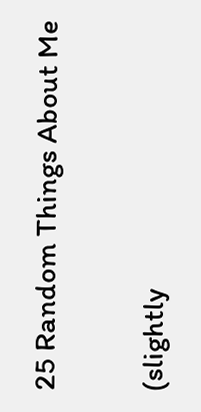25 Random Things About Me

(slightly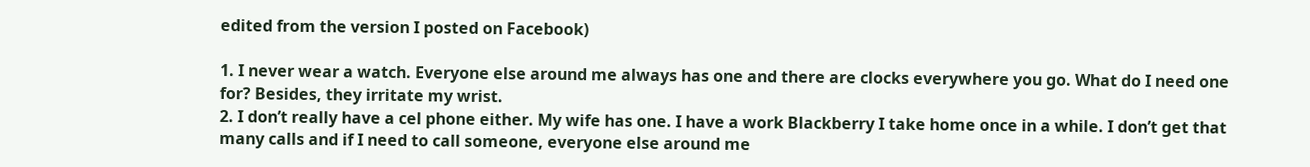edited from the version I posted on Facebook)

1. I never wear a watch. Everyone else around me always has one and there are clocks everywhere you go. What do I need one for? Besides, they irritate my wrist.
2. I don’t really have a cel phone either. My wife has one. I have a work Blackberry I take home once in a while. I don’t get that many calls and if I need to call someone, everyone else around me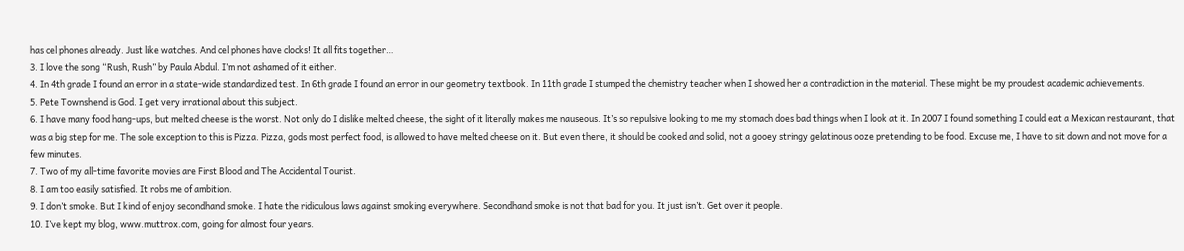has cel phones already. Just like watches. And cel phones have clocks! It all fits together…
3. I love the song “Rush, Rush” by Paula Abdul. I’m not ashamed of it either.
4. In 4th grade I found an error in a state-wide standardized test. In 6th grade I found an error in our geometry textbook. In 11th grade I stumped the chemistry teacher when I showed her a contradiction in the material. These might be my proudest academic achievements.
5. Pete Townshend is God. I get very irrational about this subject.
6. I have many food hang-ups, but melted cheese is the worst. Not only do I dislike melted cheese, the sight of it literally makes me nauseous. It’s so repulsive looking to me my stomach does bad things when I look at it. In 2007 I found something I could eat a Mexican restaurant, that was a big step for me. The sole exception to this is Pizza. Pizza, gods most perfect food, is allowed to have melted cheese on it. But even there, it should be cooked and solid, not a gooey stringy gelatinous ooze pretending to be food. Excuse me, I have to sit down and not move for a few minutes.
7. Two of my all-time favorite movies are First Blood and The Accidental Tourist.
8. I am too easily satisfied. It robs me of ambition.
9. I don’t smoke. But I kind of enjoy secondhand smoke. I hate the ridiculous laws against smoking everywhere. Secondhand smoke is not that bad for you. It just isn’t. Get over it people.
10. I’ve kept my blog, www.muttrox.com, going for almost four years.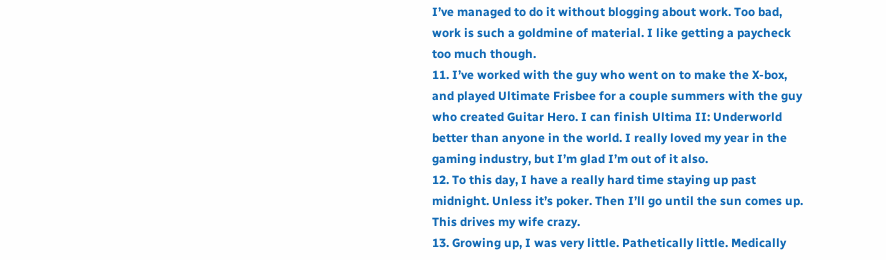I’ve managed to do it without blogging about work. Too bad, work is such a goldmine of material. I like getting a paycheck too much though.
11. I’ve worked with the guy who went on to make the X-box, and played Ultimate Frisbee for a couple summers with the guy who created Guitar Hero. I can finish Ultima II: Underworld better than anyone in the world. I really loved my year in the gaming industry, but I’m glad I’m out of it also.
12. To this day, I have a really hard time staying up past midnight. Unless it’s poker. Then I’ll go until the sun comes up. This drives my wife crazy.
13. Growing up, I was very little. Pathetically little. Medically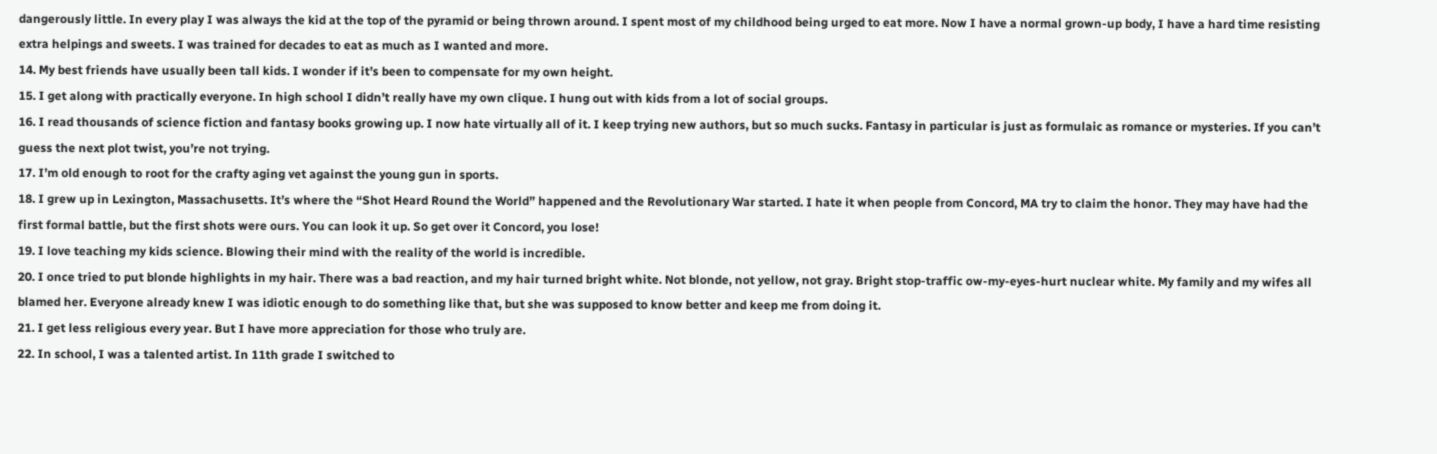dangerously little. In every play I was always the kid at the top of the pyramid or being thrown around. I spent most of my childhood being urged to eat more. Now I have a normal grown-up body, I have a hard time resisting extra helpings and sweets. I was trained for decades to eat as much as I wanted and more.
14. My best friends have usually been tall kids. I wonder if it’s been to compensate for my own height.
15. I get along with practically everyone. In high school I didn’t really have my own clique. I hung out with kids from a lot of social groups.
16. I read thousands of science fiction and fantasy books growing up. I now hate virtually all of it. I keep trying new authors, but so much sucks. Fantasy in particular is just as formulaic as romance or mysteries. If you can’t guess the next plot twist, you’re not trying.
17. I’m old enough to root for the crafty aging vet against the young gun in sports.
18. I grew up in Lexington, Massachusetts. It’s where the “Shot Heard Round the World” happened and the Revolutionary War started. I hate it when people from Concord, MA try to claim the honor. They may have had the first formal battle, but the first shots were ours. You can look it up. So get over it Concord, you lose!
19. I love teaching my kids science. Blowing their mind with the reality of the world is incredible.
20. I once tried to put blonde highlights in my hair. There was a bad reaction, and my hair turned bright white. Not blonde, not yellow, not gray. Bright stop-traffic ow-my-eyes-hurt nuclear white. My family and my wifes all blamed her. Everyone already knew I was idiotic enough to do something like that, but she was supposed to know better and keep me from doing it.
21. I get less religious every year. But I have more appreciation for those who truly are.
22. In school, I was a talented artist. In 11th grade I switched to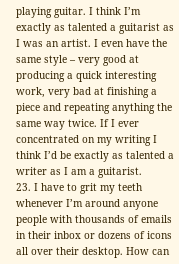playing guitar. I think I’m exactly as talented a guitarist as I was an artist. I even have the same style – very good at producing a quick interesting work, very bad at finishing a piece and repeating anything the same way twice. If I ever concentrated on my writing I think I’d be exactly as talented a writer as I am a guitarist.
23. I have to grit my teeth whenever I’m around anyone people with thousands of emails in their inbox or dozens of icons all over their desktop. How can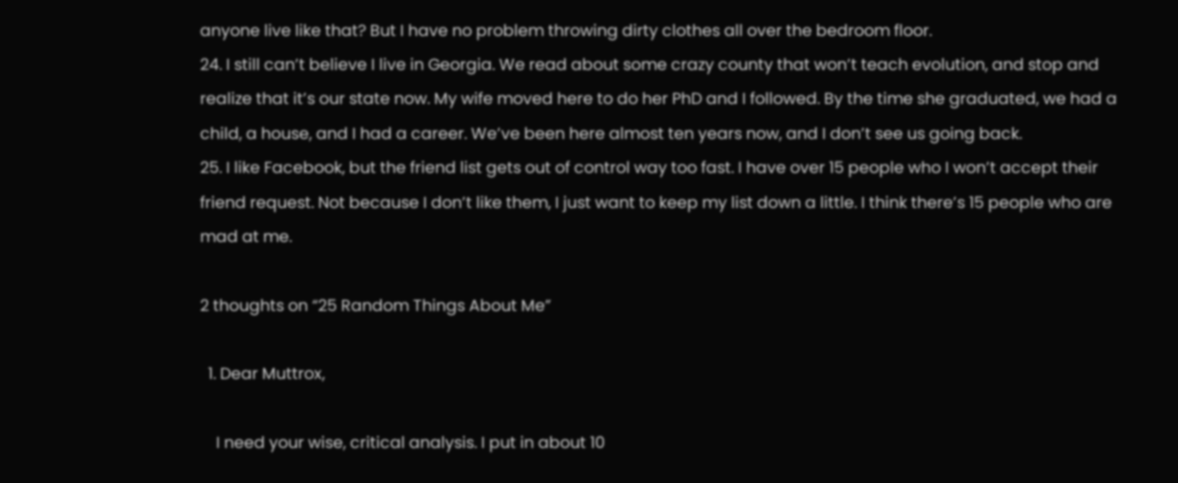anyone live like that? But I have no problem throwing dirty clothes all over the bedroom floor.
24. I still can’t believe I live in Georgia. We read about some crazy county that won’t teach evolution, and stop and realize that it’s our state now. My wife moved here to do her PhD and I followed. By the time she graduated, we had a child, a house, and I had a career. We’ve been here almost ten years now, and I don’t see us going back.
25. I like Facebook, but the friend list gets out of control way too fast. I have over 15 people who I won’t accept their friend request. Not because I don’t like them, I just want to keep my list down a little. I think there’s 15 people who are mad at me.

2 thoughts on “25 Random Things About Me”

  1. Dear Muttrox,

    I need your wise, critical analysis. I put in about 10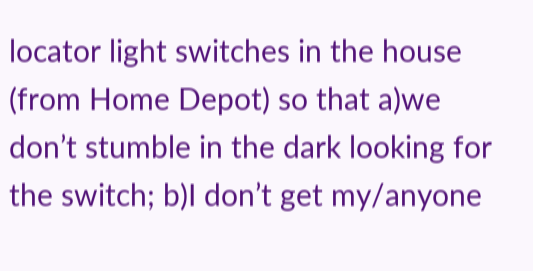locator light switches in the house (from Home Depot) so that a)we don’t stumble in the dark looking for the switch; b)I don’t get my/anyone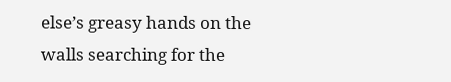else’s greasy hands on the walls searching for the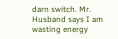darn switch. Mr. Husband says I am wasting energy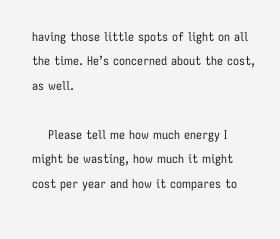having those little spots of light on all the time. He’s concerned about the cost, as well.

    Please tell me how much energy I might be wasting, how much it might cost per year and how it compares to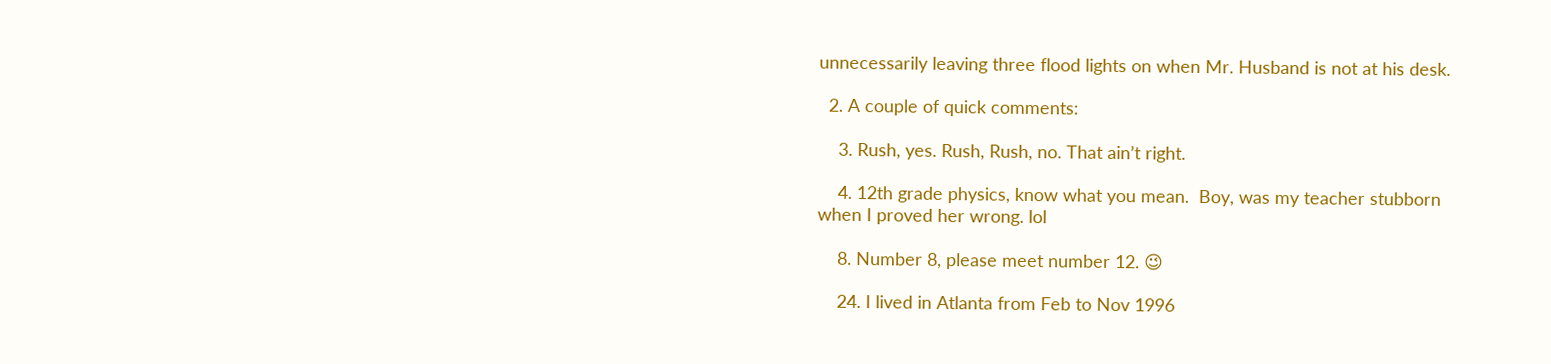unnecessarily leaving three flood lights on when Mr. Husband is not at his desk.

  2. A couple of quick comments:

    3. Rush, yes. Rush, Rush, no. That ain’t right.

    4. 12th grade physics, know what you mean.  Boy, was my teacher stubborn when I proved her wrong. lol

    8. Number 8, please meet number 12. 😉

    24. I lived in Atlanta from Feb to Nov 1996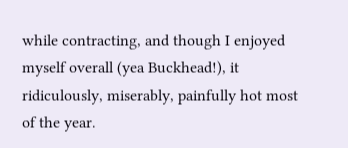while contracting, and though I enjoyed myself overall (yea Buckhead!), it ridiculously, miserably, painfully hot most of the year.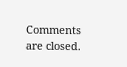Comments are closed.